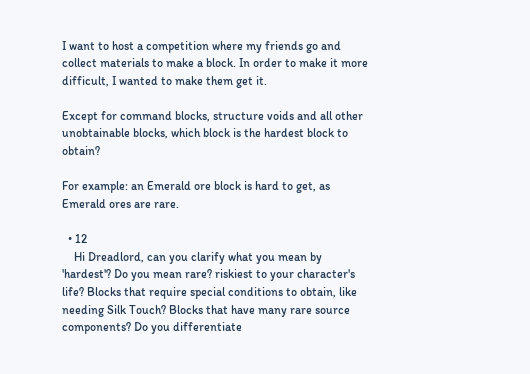I want to host a competition where my friends go and collect materials to make a block. In order to make it more difficult, I wanted to make them get it.

Except for command blocks, structure voids and all other unobtainable blocks, which block is the hardest block to obtain?

For example: an Emerald ore block is hard to get, as Emerald ores are rare.

  • 12
    Hi Dreadlord, can you clarify what you mean by 'hardest'? Do you mean rare? riskiest to your character's life? Blocks that require special conditions to obtain, like needing Silk Touch? Blocks that have many rare source components? Do you differentiate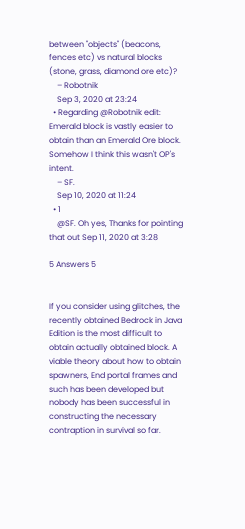between "objects" (beacons, fences etc) vs natural blocks (stone, grass, diamond ore etc)?
    – Robotnik
    Sep 3, 2020 at 23:24
  • Regarding @Robotnik edit: Emerald block is vastly easier to obtain than an Emerald Ore block. Somehow I think this wasn't OP's intent.
    – SF.
    Sep 10, 2020 at 11:24
  • 1
    @SF. Oh yes, Thanks for pointing that out Sep 11, 2020 at 3:28

5 Answers 5


If you consider using glitches, the recently obtained Bedrock in Java Edition is the most difficult to obtain actually obtained block. A viable theory about how to obtain spawners, End portal frames and such has been developed but nobody has been successful in constructing the necessary contraption in survival so far.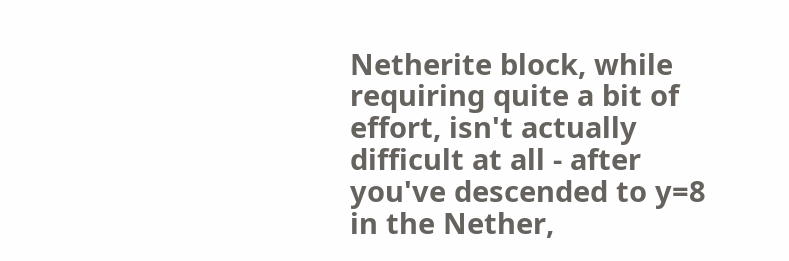Netherite block, while requiring quite a bit of effort, isn't actually difficult at all - after you've descended to y=8 in the Nether,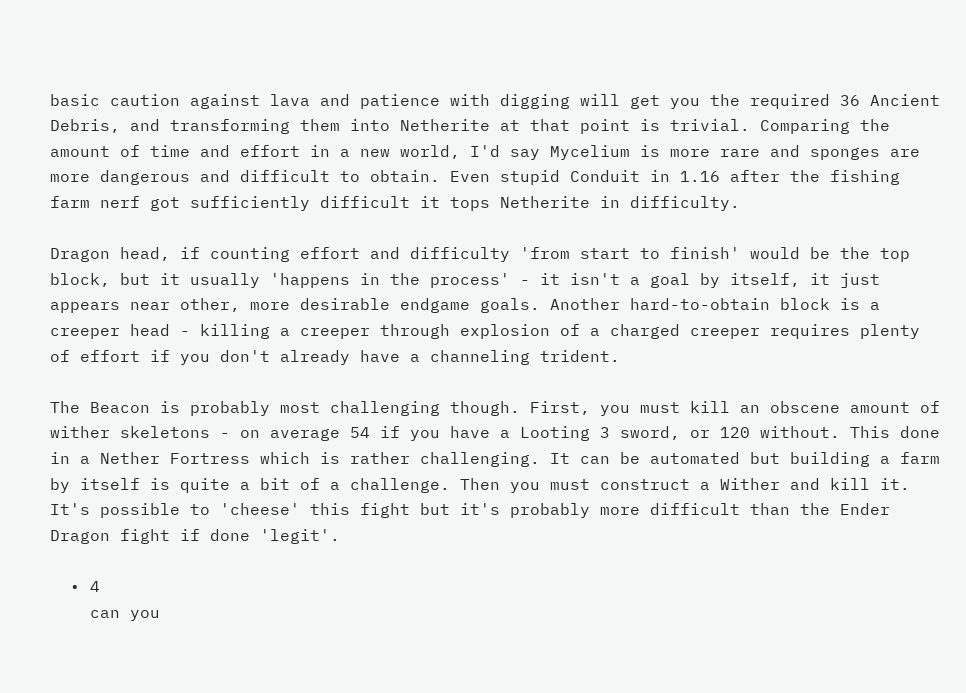basic caution against lava and patience with digging will get you the required 36 Ancient Debris, and transforming them into Netherite at that point is trivial. Comparing the amount of time and effort in a new world, I'd say Mycelium is more rare and sponges are more dangerous and difficult to obtain. Even stupid Conduit in 1.16 after the fishing farm nerf got sufficiently difficult it tops Netherite in difficulty.

Dragon head, if counting effort and difficulty 'from start to finish' would be the top block, but it usually 'happens in the process' - it isn't a goal by itself, it just appears near other, more desirable endgame goals. Another hard-to-obtain block is a creeper head - killing a creeper through explosion of a charged creeper requires plenty of effort if you don't already have a channeling trident.

The Beacon is probably most challenging though. First, you must kill an obscene amount of wither skeletons - on average 54 if you have a Looting 3 sword, or 120 without. This done in a Nether Fortress which is rather challenging. It can be automated but building a farm by itself is quite a bit of a challenge. Then you must construct a Wither and kill it. It's possible to 'cheese' this fight but it's probably more difficult than the Ender Dragon fight if done 'legit'.

  • 4
    can you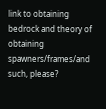link to obtaining bedrock and theory of obtaining spawners/frames/and such, please?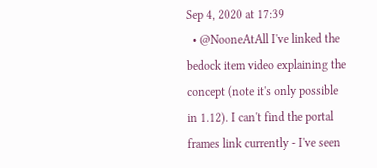Sep 4, 2020 at 17:39
  • @NooneAtAll I've linked the bedock item video explaining the concept (note it's only possible in 1.12). I can't find the portal frames link currently - I've seen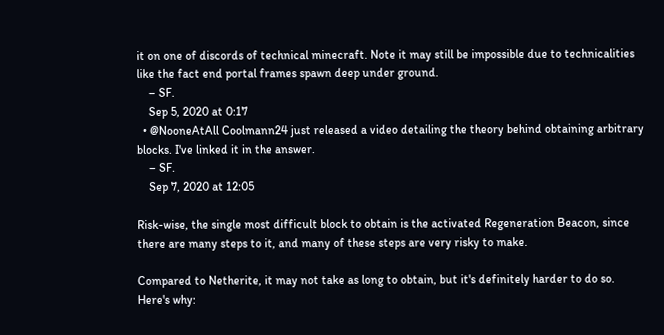it on one of discords of technical minecraft. Note it may still be impossible due to technicalities like the fact end portal frames spawn deep under ground.
    – SF.
    Sep 5, 2020 at 0:17
  • @NooneAtAll Coolmann24 just released a video detailing the theory behind obtaining arbitrary blocks. I've linked it in the answer.
    – SF.
    Sep 7, 2020 at 12:05

Risk-wise, the single most difficult block to obtain is the activated Regeneration Beacon, since there are many steps to it, and many of these steps are very risky to make.

Compared to Netherite, it may not take as long to obtain, but it's definitely harder to do so. Here's why: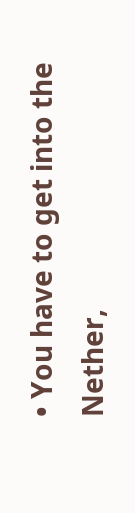• You have to get into the Nether,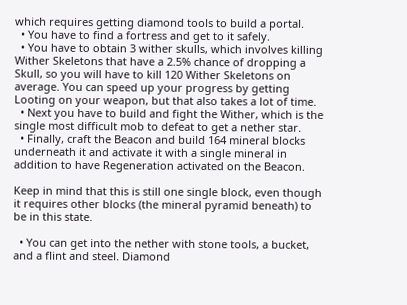which requires getting diamond tools to build a portal.
  • You have to find a fortress and get to it safely.
  • You have to obtain 3 wither skulls, which involves killing Wither Skeletons that have a 2.5% chance of dropping a Skull, so you will have to kill 120 Wither Skeletons on average. You can speed up your progress by getting Looting on your weapon, but that also takes a lot of time.
  • Next you have to build and fight the Wither, which is the single most difficult mob to defeat to get a nether star.
  • Finally, craft the Beacon and build 164 mineral blocks underneath it and activate it with a single mineral in addition to have Regeneration activated on the Beacon.

Keep in mind that this is still one single block, even though it requires other blocks (the mineral pyramid beneath) to be in this state.

  • You can get into the nether with stone tools, a bucket, and a flint and steel. Diamond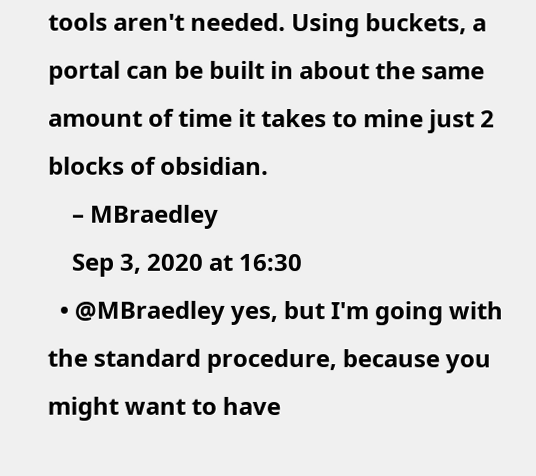tools aren't needed. Using buckets, a portal can be built in about the same amount of time it takes to mine just 2 blocks of obsidian.
    – MBraedley
    Sep 3, 2020 at 16:30
  • @MBraedley yes, but I'm going with the standard procedure, because you might want to have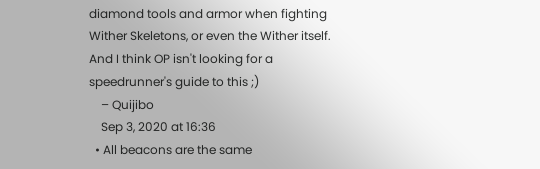diamond tools and armor when fighting Wither Skeletons, or even the Wither itself. And I think OP isn't looking for a speedrunner's guide to this ;)
    – Quijibo
    Sep 3, 2020 at 16:36
  • All beacons are the same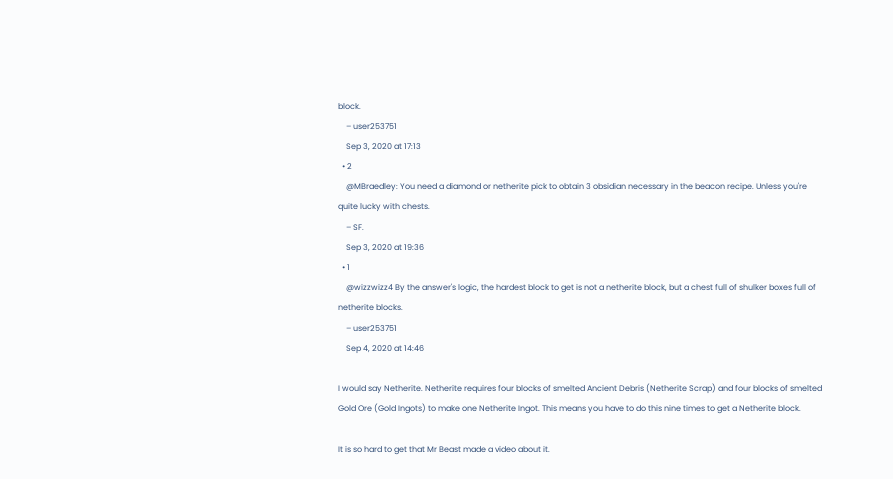block.
    – user253751
    Sep 3, 2020 at 17:13
  • 2
    @MBraedley: You need a diamond or netherite pick to obtain 3 obsidian necessary in the beacon recipe. Unless you're quite lucky with chests.
    – SF.
    Sep 3, 2020 at 19:36
  • 1
    @wizzwizz4 By the answer's logic, the hardest block to get is not a netherite block, but a chest full of shulker boxes full of netherite blocks.
    – user253751
    Sep 4, 2020 at 14:46

I would say Netherite. Netherite requires four blocks of smelted Ancient Debris (Netherite Scrap) and four blocks of smelted Gold Ore (Gold Ingots) to make one Netherite Ingot. This means you have to do this nine times to get a Netherite block.

It is so hard to get that Mr Beast made a video about it.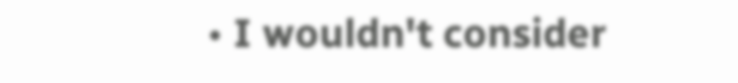• I wouldn't consider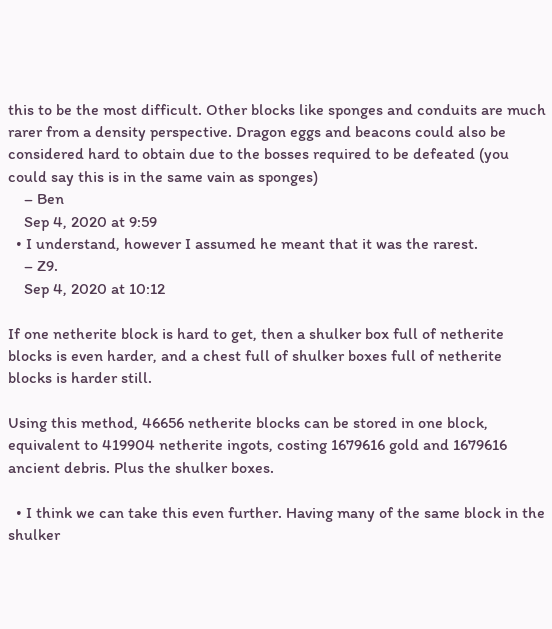this to be the most difficult. Other blocks like sponges and conduits are much rarer from a density perspective. Dragon eggs and beacons could also be considered hard to obtain due to the bosses required to be defeated (you could say this is in the same vain as sponges)
    – Ben
    Sep 4, 2020 at 9:59
  • I understand, however I assumed he meant that it was the rarest.
    – Z9.
    Sep 4, 2020 at 10:12

If one netherite block is hard to get, then a shulker box full of netherite blocks is even harder, and a chest full of shulker boxes full of netherite blocks is harder still.

Using this method, 46656 netherite blocks can be stored in one block, equivalent to 419904 netherite ingots, costing 1679616 gold and 1679616 ancient debris. Plus the shulker boxes.

  • I think we can take this even further. Having many of the same block in the shulker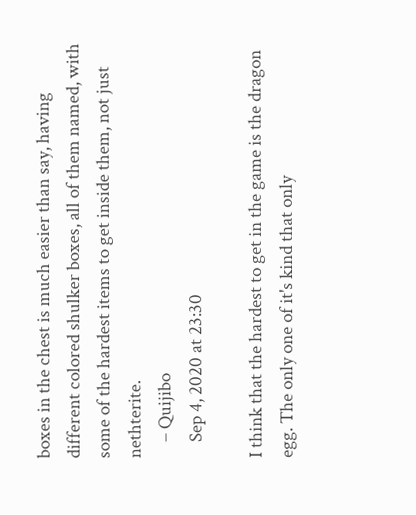boxes in the chest is much easier than say, having different colored shulker boxes, all of them named, with some of the hardest items to get inside them, not just nethterite.
    – Quijibo
    Sep 4, 2020 at 23:30

I think that the hardest to get in the game is the dragon egg. The only one of it's kind that only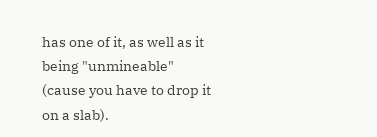has one of it, as well as it being "unmineable" (cause you have to drop it on a slab).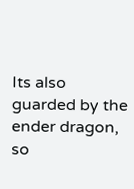Its also guarded by the ender dragon, so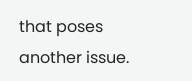that poses another issue.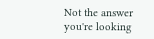Not the answer you're looking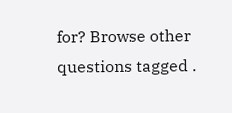for? Browse other questions tagged .